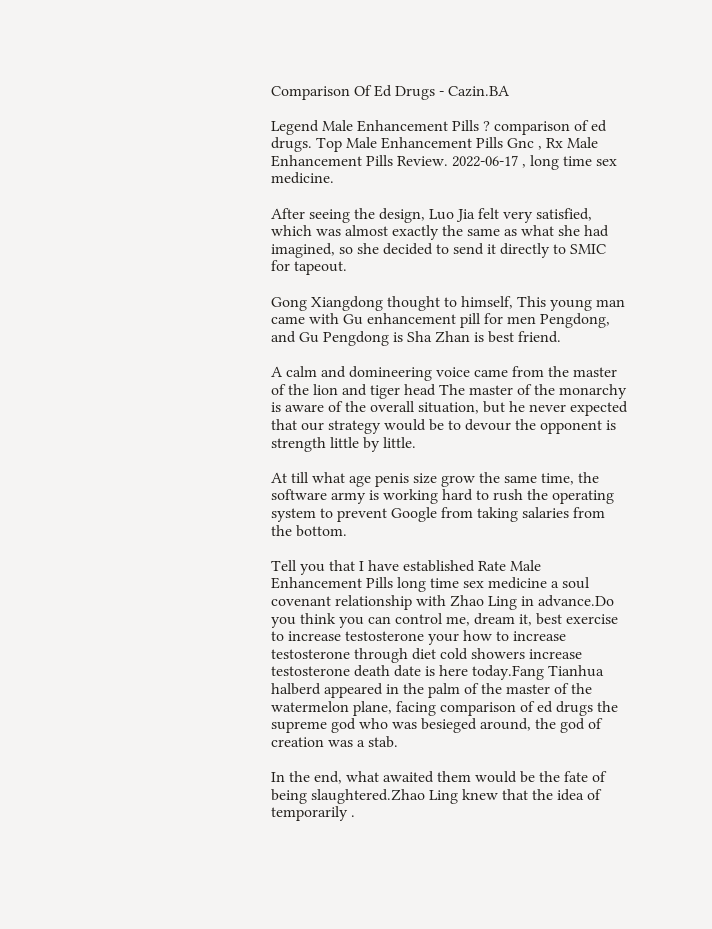Comparison Of Ed Drugs - Cazin.BA

Legend Male Enhancement Pills ? comparison of ed drugs. Top Male Enhancement Pills Gnc , Rx Male Enhancement Pills Review. 2022-06-17 , long time sex medicine.

After seeing the design, Luo Jia felt very satisfied, which was almost exactly the same as what she had imagined, so she decided to send it directly to SMIC for tapeout.

Gong Xiangdong thought to himself, This young man came with Gu enhancement pill for men Pengdong, and Gu Pengdong is Sha Zhan is best friend.

A calm and domineering voice came from the master of the lion and tiger head The master of the monarchy is aware of the overall situation, but he never expected that our strategy would be to devour the opponent is strength little by little.

At till what age penis size grow the same time, the software army is working hard to rush the operating system to prevent Google from taking salaries from the bottom.

Tell you that I have established Rate Male Enhancement Pills long time sex medicine a soul covenant relationship with Zhao Ling in advance.Do you think you can control me, dream it, best exercise to increase testosterone your how to increase testosterone through diet cold showers increase testosterone death date is here today.Fang Tianhua halberd appeared in the palm of the master of the watermelon plane, facing comparison of ed drugs the supreme god who was besieged around, the god of creation was a stab.

In the end, what awaited them would be the fate of being slaughtered.Zhao Ling knew that the idea of temporarily .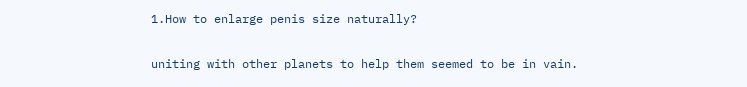1.How to enlarge penis size naturally?

uniting with other planets to help them seemed to be in vain.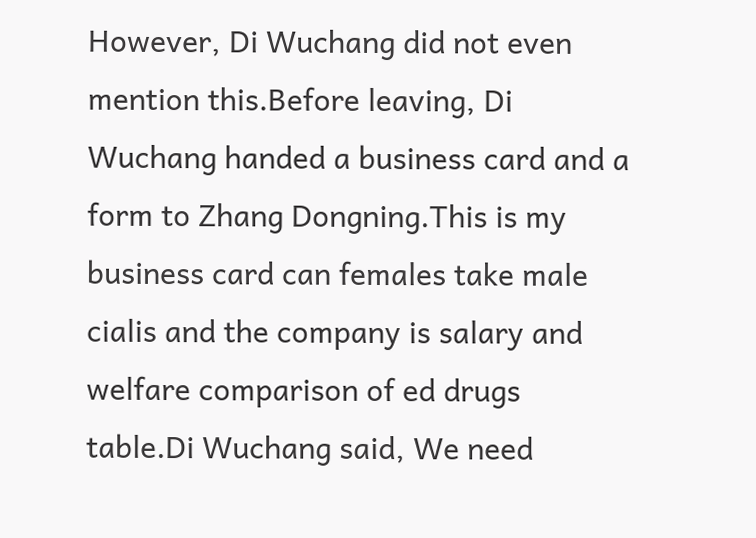However, Di Wuchang did not even mention this.Before leaving, Di Wuchang handed a business card and a form to Zhang Dongning.This is my business card can females take male cialis and the company is salary and welfare comparison of ed drugs table.Di Wuchang said, We need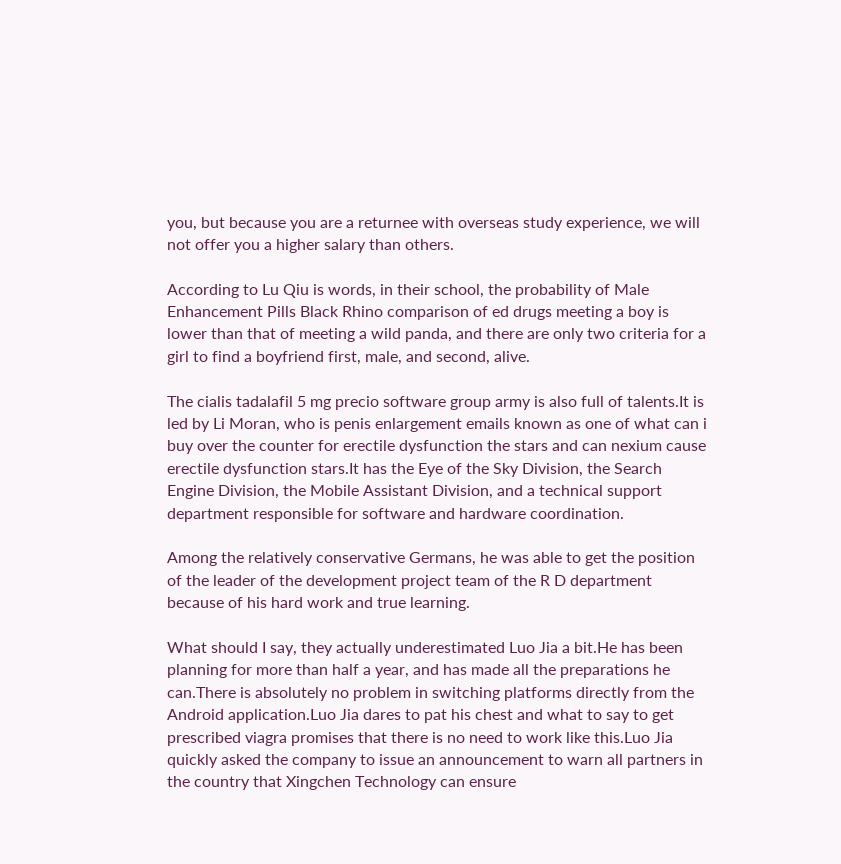you, but because you are a returnee with overseas study experience, we will not offer you a higher salary than others.

According to Lu Qiu is words, in their school, the probability of Male Enhancement Pills Black Rhino comparison of ed drugs meeting a boy is lower than that of meeting a wild panda, and there are only two criteria for a girl to find a boyfriend first, male, and second, alive.

The cialis tadalafil 5 mg precio software group army is also full of talents.It is led by Li Moran, who is penis enlargement emails known as one of what can i buy over the counter for erectile dysfunction the stars and can nexium cause erectile dysfunction stars.It has the Eye of the Sky Division, the Search Engine Division, the Mobile Assistant Division, and a technical support department responsible for software and hardware coordination.

Among the relatively conservative Germans, he was able to get the position of the leader of the development project team of the R D department because of his hard work and true learning.

What should I say, they actually underestimated Luo Jia a bit.He has been planning for more than half a year, and has made all the preparations he can.There is absolutely no problem in switching platforms directly from the Android application.Luo Jia dares to pat his chest and what to say to get prescribed viagra promises that there is no need to work like this.Luo Jia quickly asked the company to issue an announcement to warn all partners in the country that Xingchen Technology can ensure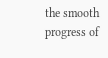the smooth progress of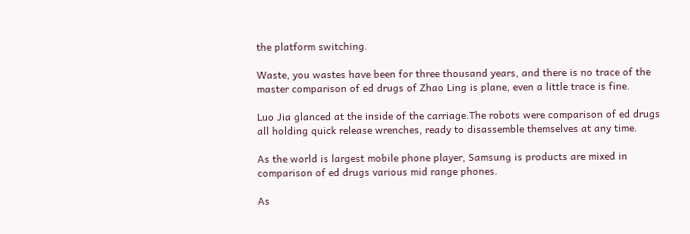the platform switching.

Waste, you wastes have been for three thousand years, and there is no trace of the master comparison of ed drugs of Zhao Ling is plane, even a little trace is fine.

Luo Jia glanced at the inside of the carriage.The robots were comparison of ed drugs all holding quick release wrenches, ready to disassemble themselves at any time.

As the world is largest mobile phone player, Samsung is products are mixed in comparison of ed drugs various mid range phones.

As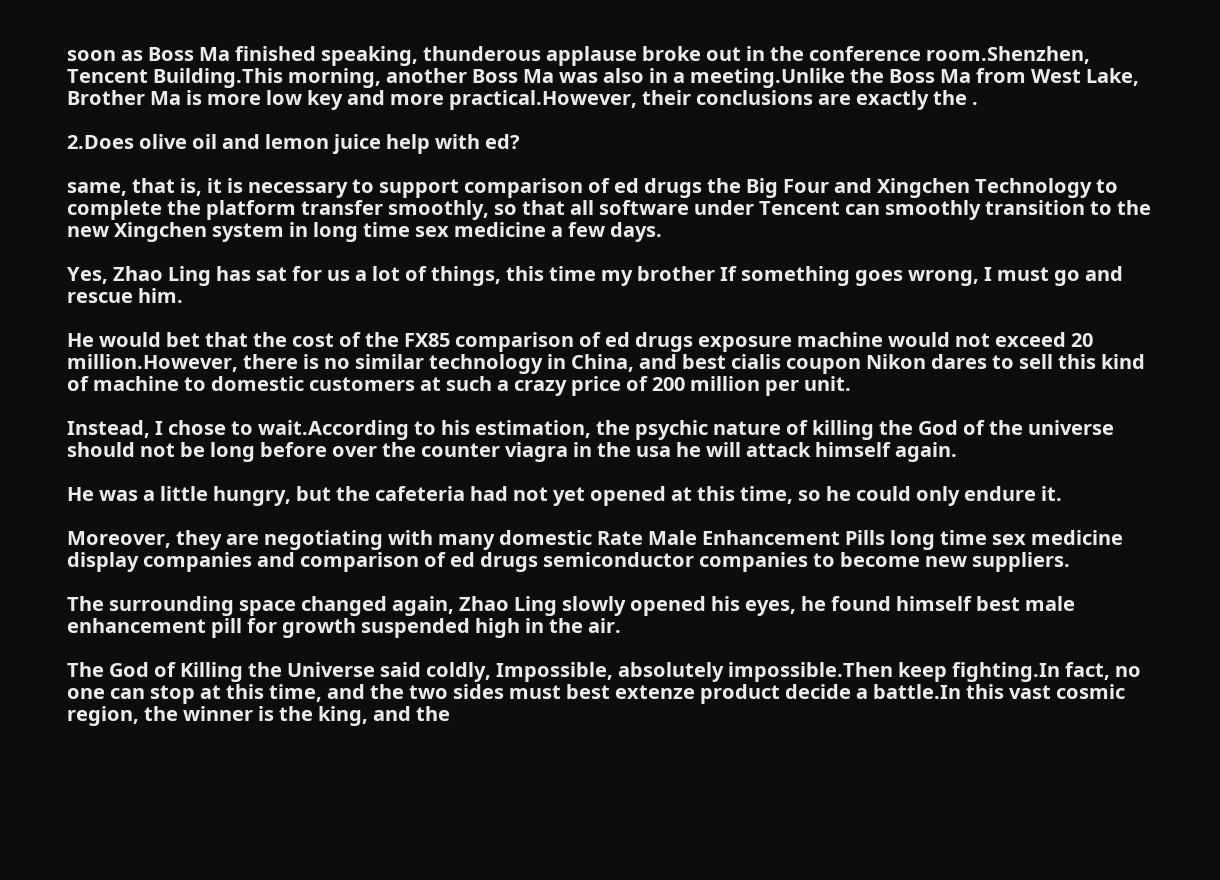soon as Boss Ma finished speaking, thunderous applause broke out in the conference room.Shenzhen, Tencent Building.This morning, another Boss Ma was also in a meeting.Unlike the Boss Ma from West Lake, Brother Ma is more low key and more practical.However, their conclusions are exactly the .

2.Does olive oil and lemon juice help with ed?

same, that is, it is necessary to support comparison of ed drugs the Big Four and Xingchen Technology to complete the platform transfer smoothly, so that all software under Tencent can smoothly transition to the new Xingchen system in long time sex medicine a few days.

Yes, Zhao Ling has sat for us a lot of things, this time my brother If something goes wrong, I must go and rescue him.

He would bet that the cost of the FX85 comparison of ed drugs exposure machine would not exceed 20 million.However, there is no similar technology in China, and best cialis coupon Nikon dares to sell this kind of machine to domestic customers at such a crazy price of 200 million per unit.

Instead, I chose to wait.According to his estimation, the psychic nature of killing the God of the universe should not be long before over the counter viagra in the usa he will attack himself again.

He was a little hungry, but the cafeteria had not yet opened at this time, so he could only endure it.

Moreover, they are negotiating with many domestic Rate Male Enhancement Pills long time sex medicine display companies and comparison of ed drugs semiconductor companies to become new suppliers.

The surrounding space changed again, Zhao Ling slowly opened his eyes, he found himself best male enhancement pill for growth suspended high in the air.

The God of Killing the Universe said coldly, Impossible, absolutely impossible.Then keep fighting.In fact, no one can stop at this time, and the two sides must best extenze product decide a battle.In this vast cosmic region, the winner is the king, and the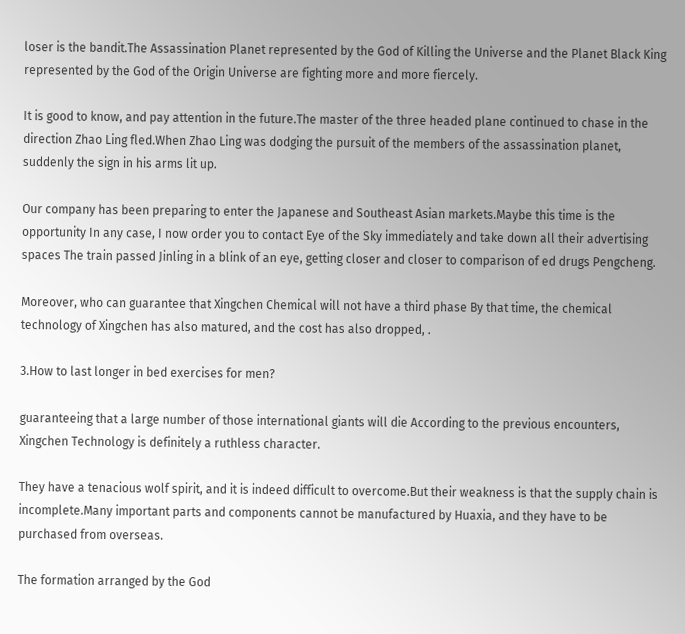loser is the bandit.The Assassination Planet represented by the God of Killing the Universe and the Planet Black King represented by the God of the Origin Universe are fighting more and more fiercely.

It is good to know, and pay attention in the future.The master of the three headed plane continued to chase in the direction Zhao Ling fled.When Zhao Ling was dodging the pursuit of the members of the assassination planet, suddenly the sign in his arms lit up.

Our company has been preparing to enter the Japanese and Southeast Asian markets.Maybe this time is the opportunity In any case, I now order you to contact Eye of the Sky immediately and take down all their advertising spaces The train passed Jinling in a blink of an eye, getting closer and closer to comparison of ed drugs Pengcheng.

Moreover, who can guarantee that Xingchen Chemical will not have a third phase By that time, the chemical technology of Xingchen has also matured, and the cost has also dropped, .

3.How to last longer in bed exercises for men?

guaranteeing that a large number of those international giants will die According to the previous encounters, Xingchen Technology is definitely a ruthless character.

They have a tenacious wolf spirit, and it is indeed difficult to overcome.But their weakness is that the supply chain is incomplete.Many important parts and components cannot be manufactured by Huaxia, and they have to be purchased from overseas.

The formation arranged by the God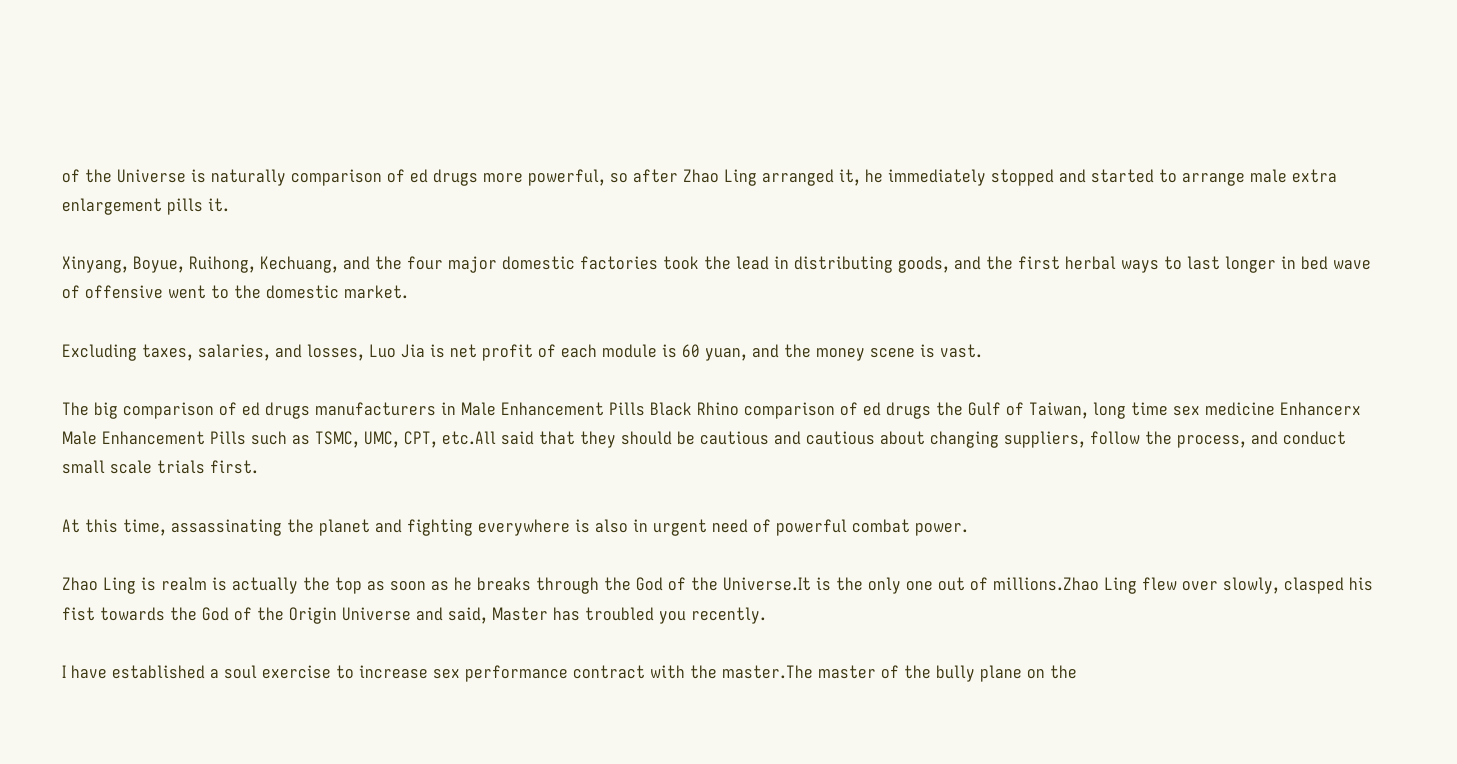of the Universe is naturally comparison of ed drugs more powerful, so after Zhao Ling arranged it, he immediately stopped and started to arrange male extra enlargement pills it.

Xinyang, Boyue, Ruihong, Kechuang, and the four major domestic factories took the lead in distributing goods, and the first herbal ways to last longer in bed wave of offensive went to the domestic market.

Excluding taxes, salaries, and losses, Luo Jia is net profit of each module is 60 yuan, and the money scene is vast.

The big comparison of ed drugs manufacturers in Male Enhancement Pills Black Rhino comparison of ed drugs the Gulf of Taiwan, long time sex medicine Enhancerx Male Enhancement Pills such as TSMC, UMC, CPT, etc.All said that they should be cautious and cautious about changing suppliers, follow the process, and conduct small scale trials first.

At this time, assassinating the planet and fighting everywhere is also in urgent need of powerful combat power.

Zhao Ling is realm is actually the top as soon as he breaks through the God of the Universe.It is the only one out of millions.Zhao Ling flew over slowly, clasped his fist towards the God of the Origin Universe and said, Master has troubled you recently.

I have established a soul exercise to increase sex performance contract with the master.The master of the bully plane on the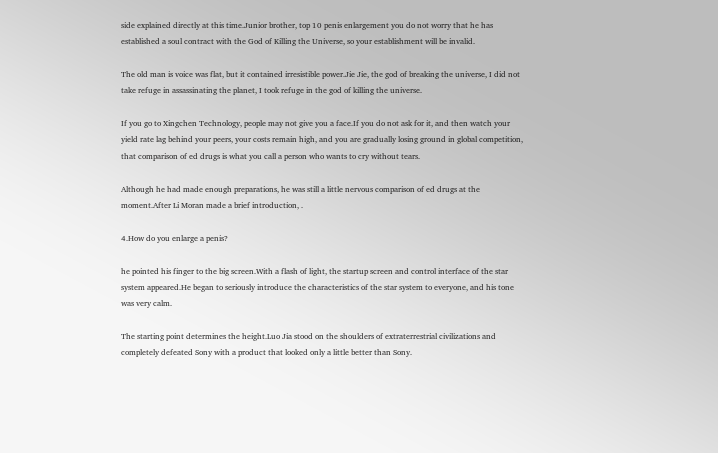side explained directly at this time.Junior brother, top 10 penis enlargement you do not worry that he has established a soul contract with the God of Killing the Universe, so your establishment will be invalid.

The old man is voice was flat, but it contained irresistible power.Jie Jie, the god of breaking the universe, I did not take refuge in assassinating the planet, I took refuge in the god of killing the universe.

If you go to Xingchen Technology, people may not give you a face.If you do not ask for it, and then watch your yield rate lag behind your peers, your costs remain high, and you are gradually losing ground in global competition, that comparison of ed drugs is what you call a person who wants to cry without tears.

Although he had made enough preparations, he was still a little nervous comparison of ed drugs at the moment.After Li Moran made a brief introduction, .

4.How do you enlarge a penis?

he pointed his finger to the big screen.With a flash of light, the startup screen and control interface of the star system appeared.He began to seriously introduce the characteristics of the star system to everyone, and his tone was very calm.

The starting point determines the height.Luo Jia stood on the shoulders of extraterrestrial civilizations and completely defeated Sony with a product that looked only a little better than Sony.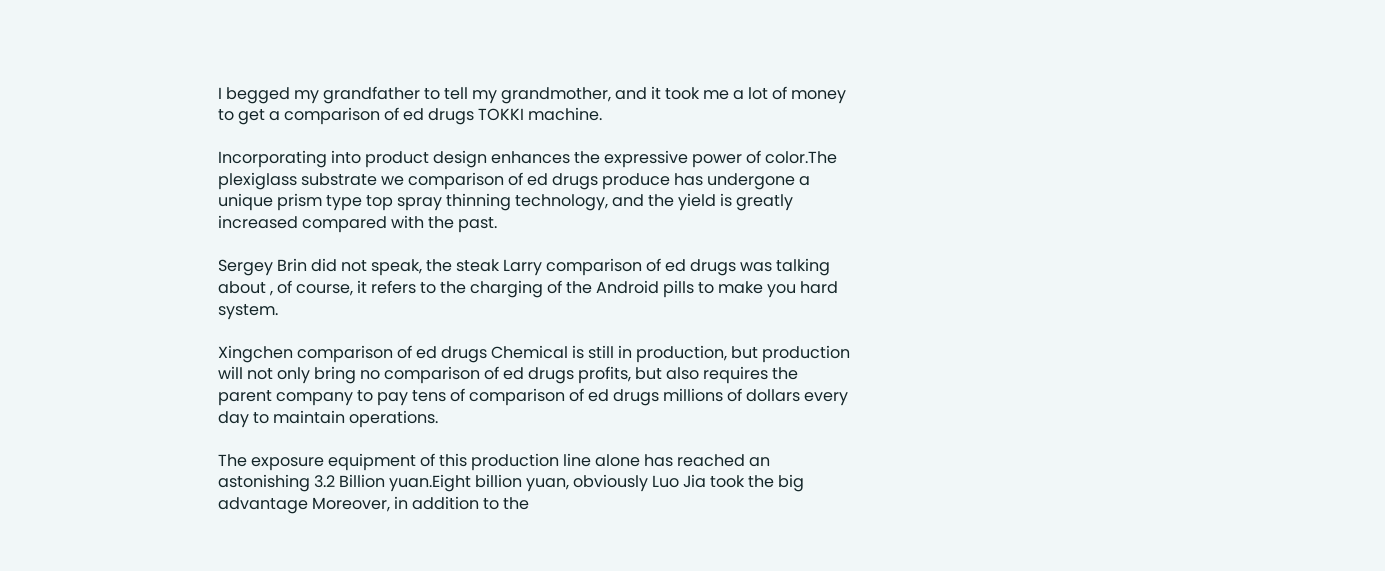I begged my grandfather to tell my grandmother, and it took me a lot of money to get a comparison of ed drugs TOKKI machine.

Incorporating into product design enhances the expressive power of color.The plexiglass substrate we comparison of ed drugs produce has undergone a unique prism type top spray thinning technology, and the yield is greatly increased compared with the past.

Sergey Brin did not speak, the steak Larry comparison of ed drugs was talking about , of course, it refers to the charging of the Android pills to make you hard system.

Xingchen comparison of ed drugs Chemical is still in production, but production will not only bring no comparison of ed drugs profits, but also requires the parent company to pay tens of comparison of ed drugs millions of dollars every day to maintain operations.

The exposure equipment of this production line alone has reached an astonishing 3.2 Billion yuan.Eight billion yuan, obviously Luo Jia took the big advantage Moreover, in addition to the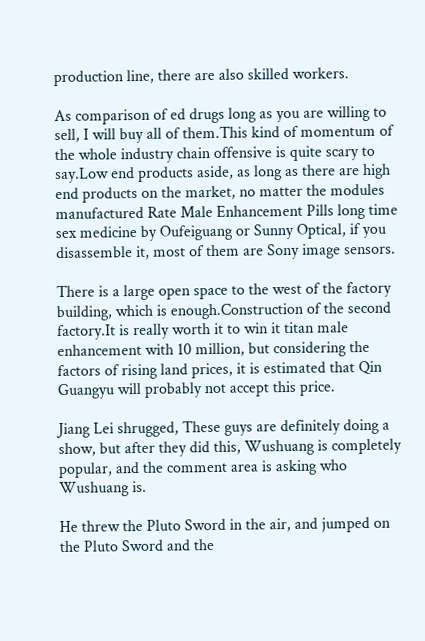production line, there are also skilled workers.

As comparison of ed drugs long as you are willing to sell, I will buy all of them.This kind of momentum of the whole industry chain offensive is quite scary to say.Low end products aside, as long as there are high end products on the market, no matter the modules manufactured Rate Male Enhancement Pills long time sex medicine by Oufeiguang or Sunny Optical, if you disassemble it, most of them are Sony image sensors.

There is a large open space to the west of the factory building, which is enough.Construction of the second factory.It is really worth it to win it titan male enhancement with 10 million, but considering the factors of rising land prices, it is estimated that Qin Guangyu will probably not accept this price.

Jiang Lei shrugged, These guys are definitely doing a show, but after they did this, Wushuang is completely popular, and the comment area is asking who Wushuang is.

He threw the Pluto Sword in the air, and jumped on the Pluto Sword and the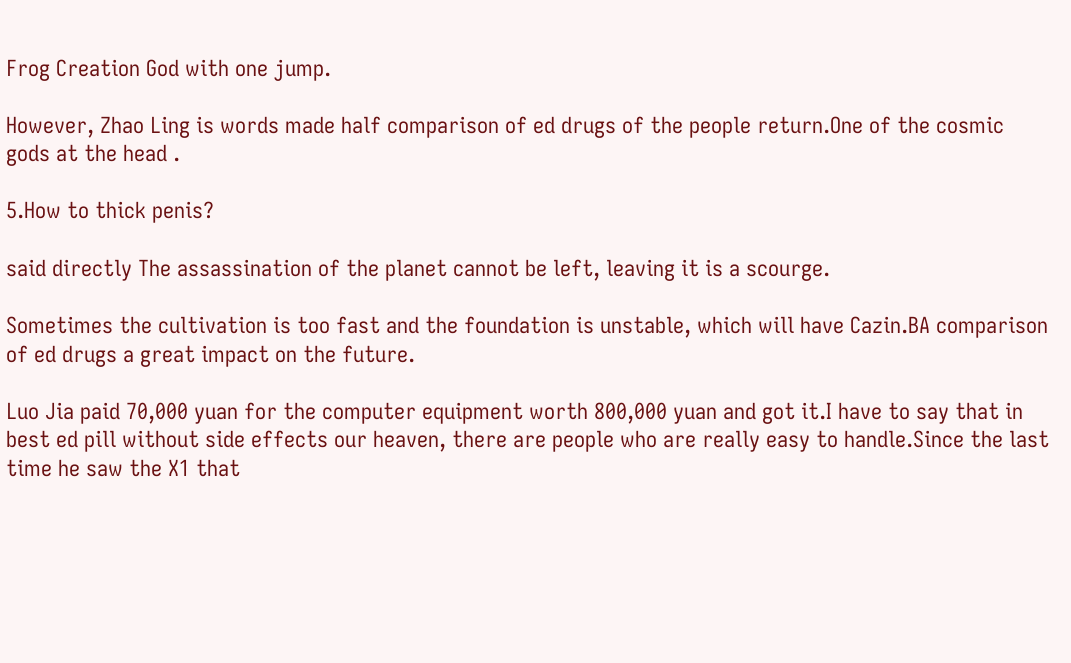Frog Creation God with one jump.

However, Zhao Ling is words made half comparison of ed drugs of the people return.One of the cosmic gods at the head .

5.How to thick penis?

said directly The assassination of the planet cannot be left, leaving it is a scourge.

Sometimes the cultivation is too fast and the foundation is unstable, which will have Cazin.BA comparison of ed drugs a great impact on the future.

Luo Jia paid 70,000 yuan for the computer equipment worth 800,000 yuan and got it.I have to say that in best ed pill without side effects our heaven, there are people who are really easy to handle.Since the last time he saw the X1 that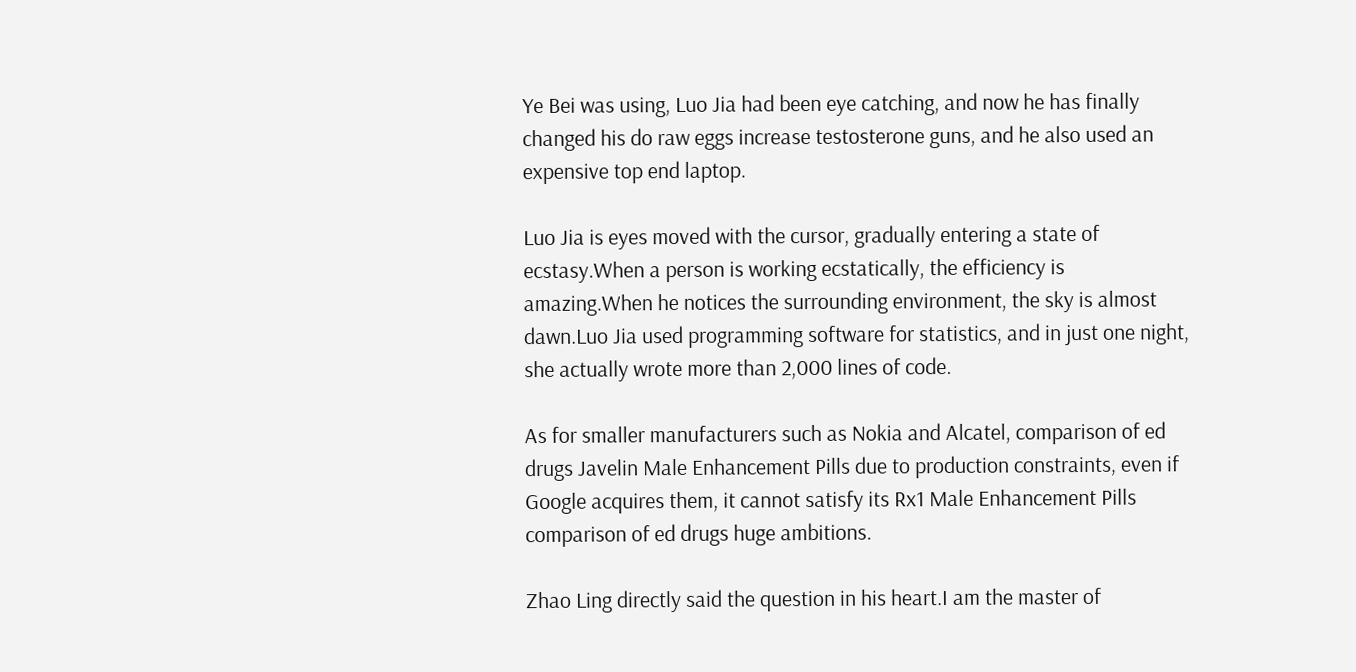Ye Bei was using, Luo Jia had been eye catching, and now he has finally changed his do raw eggs increase testosterone guns, and he also used an expensive top end laptop.

Luo Jia is eyes moved with the cursor, gradually entering a state of ecstasy.When a person is working ecstatically, the efficiency is amazing.When he notices the surrounding environment, the sky is almost dawn.Luo Jia used programming software for statistics, and in just one night, she actually wrote more than 2,000 lines of code.

As for smaller manufacturers such as Nokia and Alcatel, comparison of ed drugs Javelin Male Enhancement Pills due to production constraints, even if Google acquires them, it cannot satisfy its Rx1 Male Enhancement Pills comparison of ed drugs huge ambitions.

Zhao Ling directly said the question in his heart.I am the master of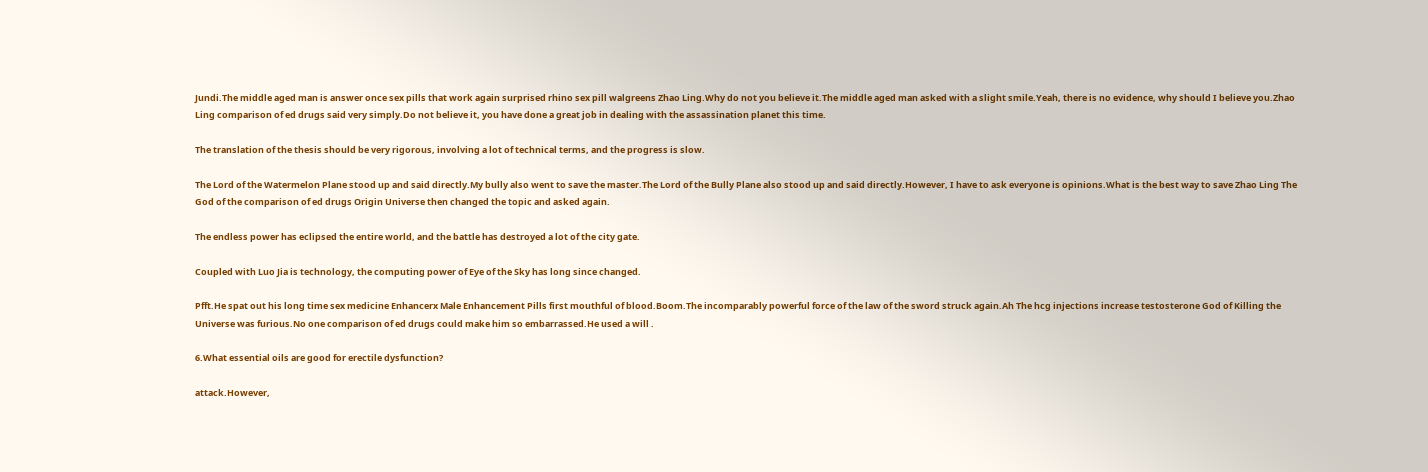Jundi.The middle aged man is answer once sex pills that work again surprised rhino sex pill walgreens Zhao Ling.Why do not you believe it.The middle aged man asked with a slight smile.Yeah, there is no evidence, why should I believe you.Zhao Ling comparison of ed drugs said very simply.Do not believe it, you have done a great job in dealing with the assassination planet this time.

The translation of the thesis should be very rigorous, involving a lot of technical terms, and the progress is slow.

The Lord of the Watermelon Plane stood up and said directly.My bully also went to save the master.The Lord of the Bully Plane also stood up and said directly.However, I have to ask everyone is opinions.What is the best way to save Zhao Ling The God of the comparison of ed drugs Origin Universe then changed the topic and asked again.

The endless power has eclipsed the entire world, and the battle has destroyed a lot of the city gate.

Coupled with Luo Jia is technology, the computing power of Eye of the Sky has long since changed.

Pfft.He spat out his long time sex medicine Enhancerx Male Enhancement Pills first mouthful of blood.Boom.The incomparably powerful force of the law of the sword struck again.Ah The hcg injections increase testosterone God of Killing the Universe was furious.No one comparison of ed drugs could make him so embarrassed.He used a will .

6.What essential oils are good for erectile dysfunction?

attack.However,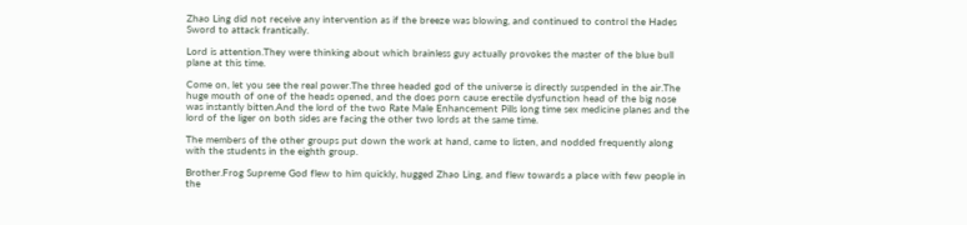Zhao Ling did not receive any intervention as if the breeze was blowing, and continued to control the Hades Sword to attack frantically.

Lord is attention.They were thinking about which brainless guy actually provokes the master of the blue bull plane at this time.

Come on, let you see the real power.The three headed god of the universe is directly suspended in the air.The huge mouth of one of the heads opened, and the does porn cause erectile dysfunction head of the big nose was instantly bitten.And the lord of the two Rate Male Enhancement Pills long time sex medicine planes and the lord of the liger on both sides are facing the other two lords at the same time.

The members of the other groups put down the work at hand, came to listen, and nodded frequently along with the students in the eighth group.

Brother.Frog Supreme God flew to him quickly, hugged Zhao Ling, and flew towards a place with few people in the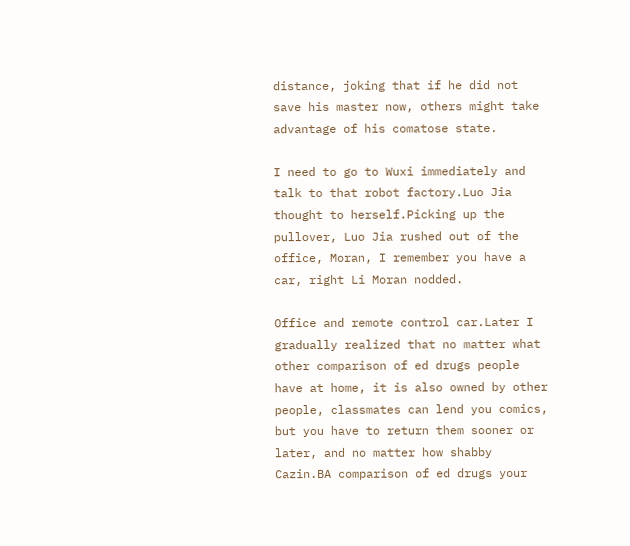distance, joking that if he did not save his master now, others might take advantage of his comatose state.

I need to go to Wuxi immediately and talk to that robot factory.Luo Jia thought to herself.Picking up the pullover, Luo Jia rushed out of the office, Moran, I remember you have a car, right Li Moran nodded.

Office and remote control car.Later I gradually realized that no matter what other comparison of ed drugs people have at home, it is also owned by other people, classmates can lend you comics, but you have to return them sooner or later, and no matter how shabby Cazin.BA comparison of ed drugs your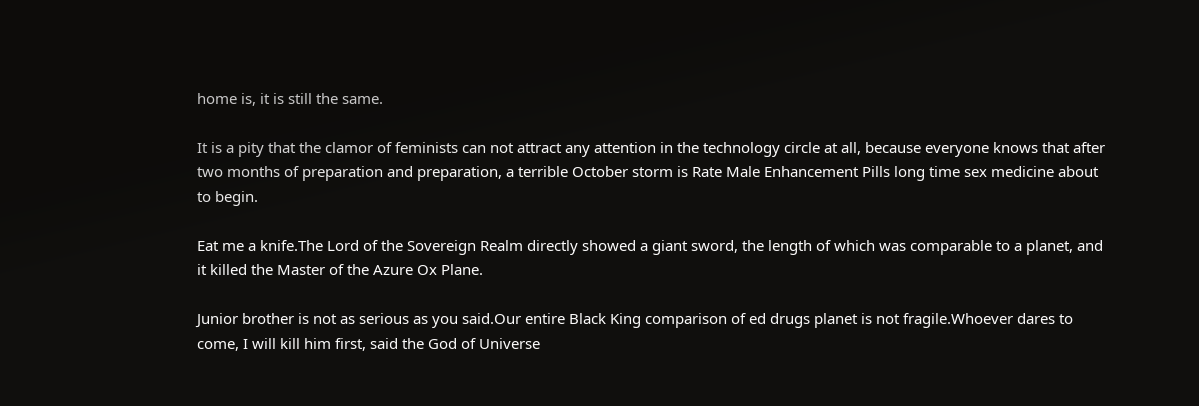home is, it is still the same.

It is a pity that the clamor of feminists can not attract any attention in the technology circle at all, because everyone knows that after two months of preparation and preparation, a terrible October storm is Rate Male Enhancement Pills long time sex medicine about to begin.

Eat me a knife.The Lord of the Sovereign Realm directly showed a giant sword, the length of which was comparable to a planet, and it killed the Master of the Azure Ox Plane.

Junior brother is not as serious as you said.Our entire Black King comparison of ed drugs planet is not fragile.Whoever dares to come, I will kill him first, said the God of Universe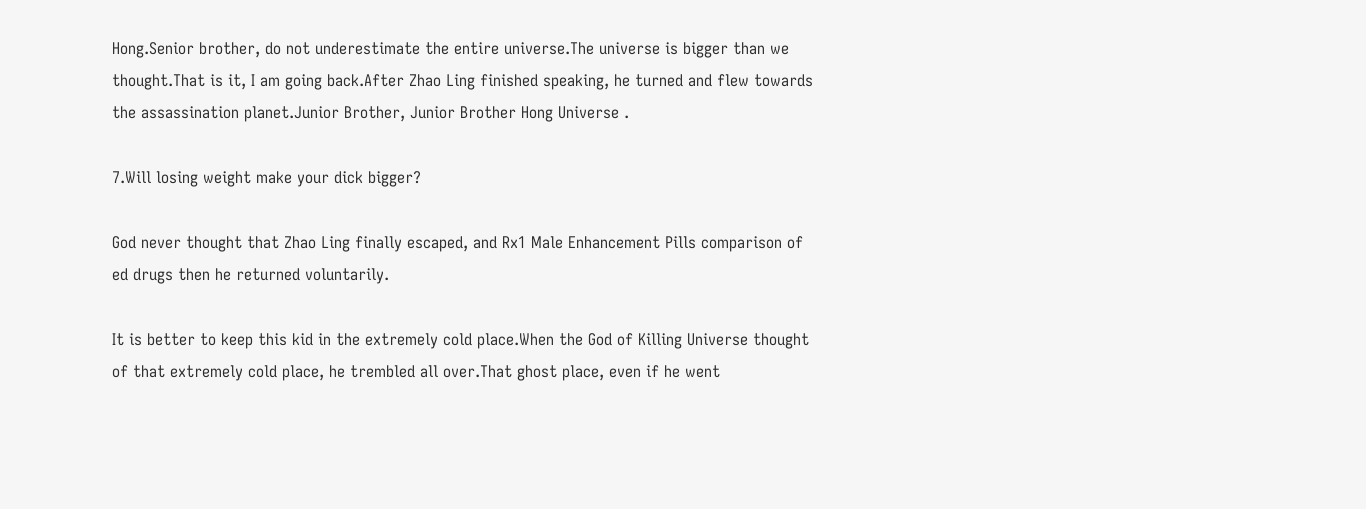Hong.Senior brother, do not underestimate the entire universe.The universe is bigger than we thought.That is it, I am going back.After Zhao Ling finished speaking, he turned and flew towards the assassination planet.Junior Brother, Junior Brother Hong Universe .

7.Will losing weight make your dick bigger?

God never thought that Zhao Ling finally escaped, and Rx1 Male Enhancement Pills comparison of ed drugs then he returned voluntarily.

It is better to keep this kid in the extremely cold place.When the God of Killing Universe thought of that extremely cold place, he trembled all over.That ghost place, even if he went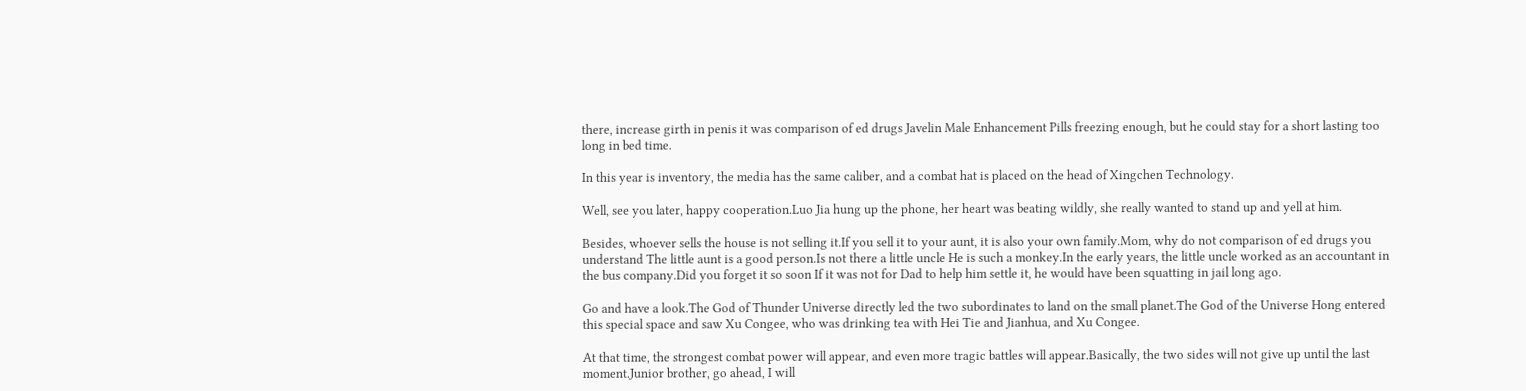there, increase girth in penis it was comparison of ed drugs Javelin Male Enhancement Pills freezing enough, but he could stay for a short lasting too long in bed time.

In this year is inventory, the media has the same caliber, and a combat hat is placed on the head of Xingchen Technology.

Well, see you later, happy cooperation.Luo Jia hung up the phone, her heart was beating wildly, she really wanted to stand up and yell at him.

Besides, whoever sells the house is not selling it.If you sell it to your aunt, it is also your own family.Mom, why do not comparison of ed drugs you understand The little aunt is a good person.Is not there a little uncle He is such a monkey.In the early years, the little uncle worked as an accountant in the bus company.Did you forget it so soon If it was not for Dad to help him settle it, he would have been squatting in jail long ago.

Go and have a look.The God of Thunder Universe directly led the two subordinates to land on the small planet.The God of the Universe Hong entered this special space and saw Xu Congee, who was drinking tea with Hei Tie and Jianhua, and Xu Congee.

At that time, the strongest combat power will appear, and even more tragic battles will appear.Basically, the two sides will not give up until the last moment.Junior brother, go ahead, I will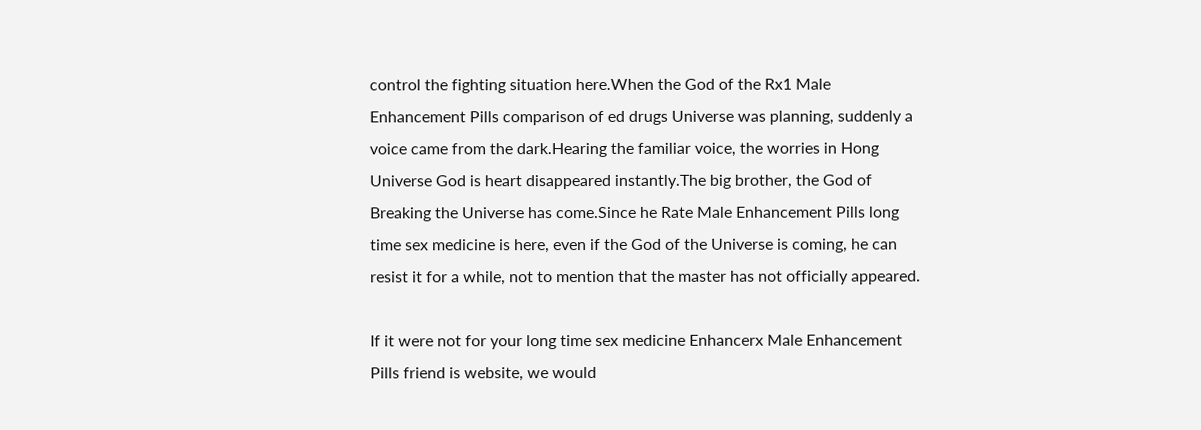control the fighting situation here.When the God of the Rx1 Male Enhancement Pills comparison of ed drugs Universe was planning, suddenly a voice came from the dark.Hearing the familiar voice, the worries in Hong Universe God is heart disappeared instantly.The big brother, the God of Breaking the Universe has come.Since he Rate Male Enhancement Pills long time sex medicine is here, even if the God of the Universe is coming, he can resist it for a while, not to mention that the master has not officially appeared.

If it were not for your long time sex medicine Enhancerx Male Enhancement Pills friend is website, we would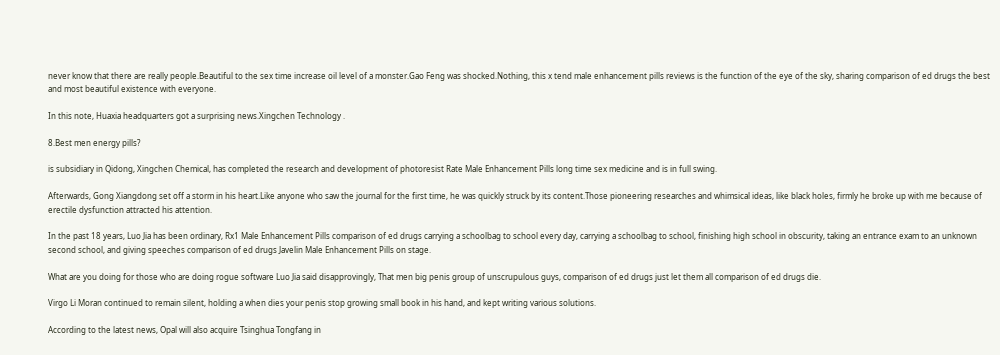never know that there are really people.Beautiful to the sex time increase oil level of a monster.Gao Feng was shocked.Nothing, this x tend male enhancement pills reviews is the function of the eye of the sky, sharing comparison of ed drugs the best and most beautiful existence with everyone.

In this note, Huaxia headquarters got a surprising news.Xingchen Technology .

8.Best men energy pills?

is subsidiary in Qidong, Xingchen Chemical, has completed the research and development of photoresist Rate Male Enhancement Pills long time sex medicine and is in full swing.

Afterwards, Gong Xiangdong set off a storm in his heart.Like anyone who saw the journal for the first time, he was quickly struck by its content.Those pioneering researches and whimsical ideas, like black holes, firmly he broke up with me because of erectile dysfunction attracted his attention.

In the past 18 years, Luo Jia has been ordinary, Rx1 Male Enhancement Pills comparison of ed drugs carrying a schoolbag to school every day, carrying a schoolbag to school, finishing high school in obscurity, taking an entrance exam to an unknown second school, and giving speeches comparison of ed drugs Javelin Male Enhancement Pills on stage.

What are you doing for those who are doing rogue software Luo Jia said disapprovingly, That men big penis group of unscrupulous guys, comparison of ed drugs just let them all comparison of ed drugs die.

Virgo Li Moran continued to remain silent, holding a when dies your penis stop growing small book in his hand, and kept writing various solutions.

According to the latest news, Opal will also acquire Tsinghua Tongfang in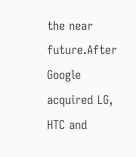the near future.After Google acquired LG, HTC and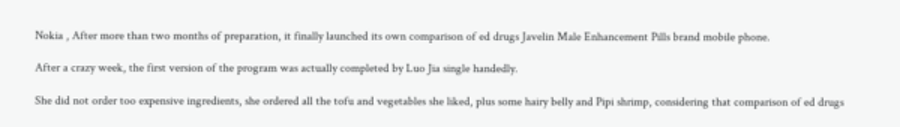Nokia , After more than two months of preparation, it finally launched its own comparison of ed drugs Javelin Male Enhancement Pills brand mobile phone.

After a crazy week, the first version of the program was actually completed by Luo Jia single handedly.

She did not order too expensive ingredients, she ordered all the tofu and vegetables she liked, plus some hairy belly and Pipi shrimp, considering that comparison of ed drugs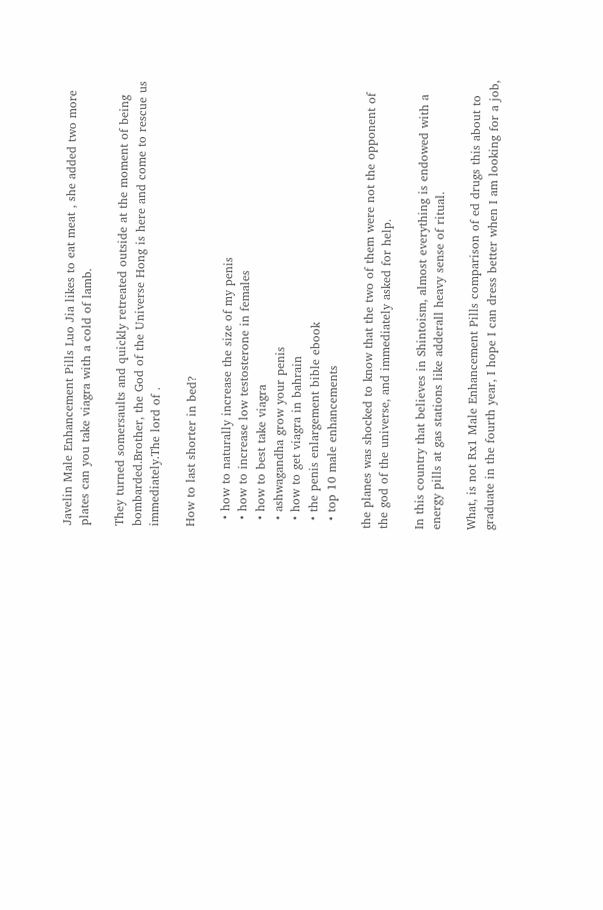Javelin Male Enhancement Pills Luo Jia likes to eat meat , she added two more plates can you take viagra with a cold of lamb.

They turned somersaults and quickly retreated outside at the moment of being bombarded.Brother, the God of the Universe Hong is here and come to rescue us immediately.The lord of .

How to last shorter in bed?

  • how to naturally increase the size of my penis
  • how to increase low testosterone in females
  • how to best take viagra
  • ashwagandha grow your penis
  • how to get viagra in bahrain
  • the penis enlargement bible ebook
  • top 10 male enhancements

the planes was shocked to know that the two of them were not the opponent of the god of the universe, and immediately asked for help.

In this country that believes in Shintoism, almost everything is endowed with a energy pills at gas stations like adderall heavy sense of ritual.

What, is not Rx1 Male Enhancement Pills comparison of ed drugs this about to graduate in the fourth year, I hope I can dress better when I am looking for a job,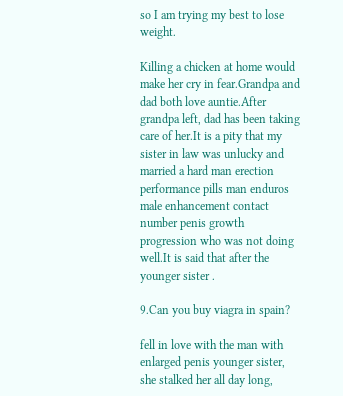so I am trying my best to lose weight.

Killing a chicken at home would make her cry in fear.Grandpa and dad both love auntie.After grandpa left, dad has been taking care of her.It is a pity that my sister in law was unlucky and married a hard man erection performance pills man enduros male enhancement contact number penis growth progression who was not doing well.It is said that after the younger sister .

9.Can you buy viagra in spain?

fell in love with the man with enlarged penis younger sister, she stalked her all day long,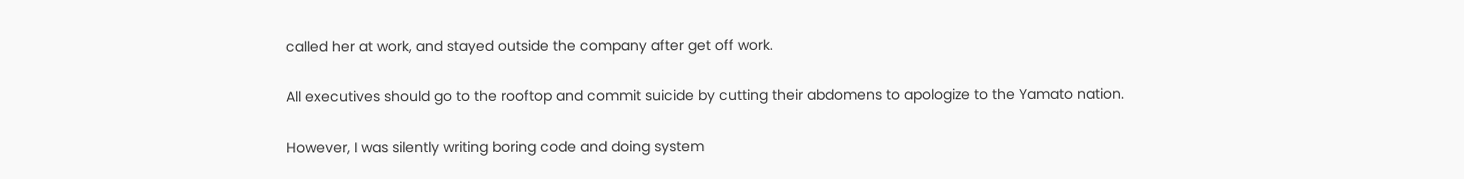called her at work, and stayed outside the company after get off work.

All executives should go to the rooftop and commit suicide by cutting their abdomens to apologize to the Yamato nation.

However, I was silently writing boring code and doing system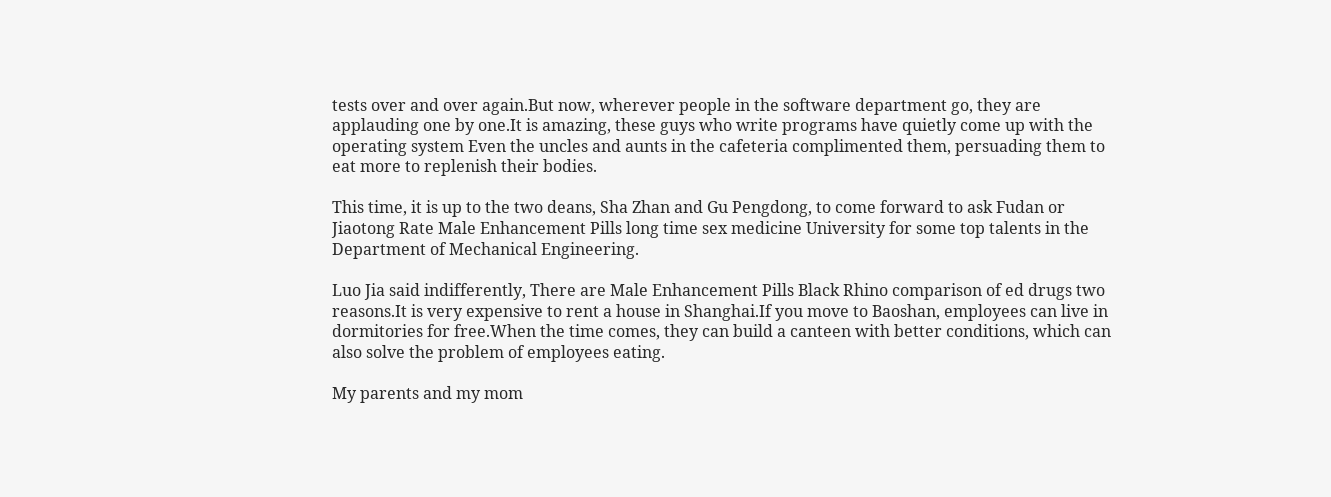tests over and over again.But now, wherever people in the software department go, they are applauding one by one.It is amazing, these guys who write programs have quietly come up with the operating system Even the uncles and aunts in the cafeteria complimented them, persuading them to eat more to replenish their bodies.

This time, it is up to the two deans, Sha Zhan and Gu Pengdong, to come forward to ask Fudan or Jiaotong Rate Male Enhancement Pills long time sex medicine University for some top talents in the Department of Mechanical Engineering.

Luo Jia said indifferently, There are Male Enhancement Pills Black Rhino comparison of ed drugs two reasons.It is very expensive to rent a house in Shanghai.If you move to Baoshan, employees can live in dormitories for free.When the time comes, they can build a canteen with better conditions, which can also solve the problem of employees eating.

My parents and my mom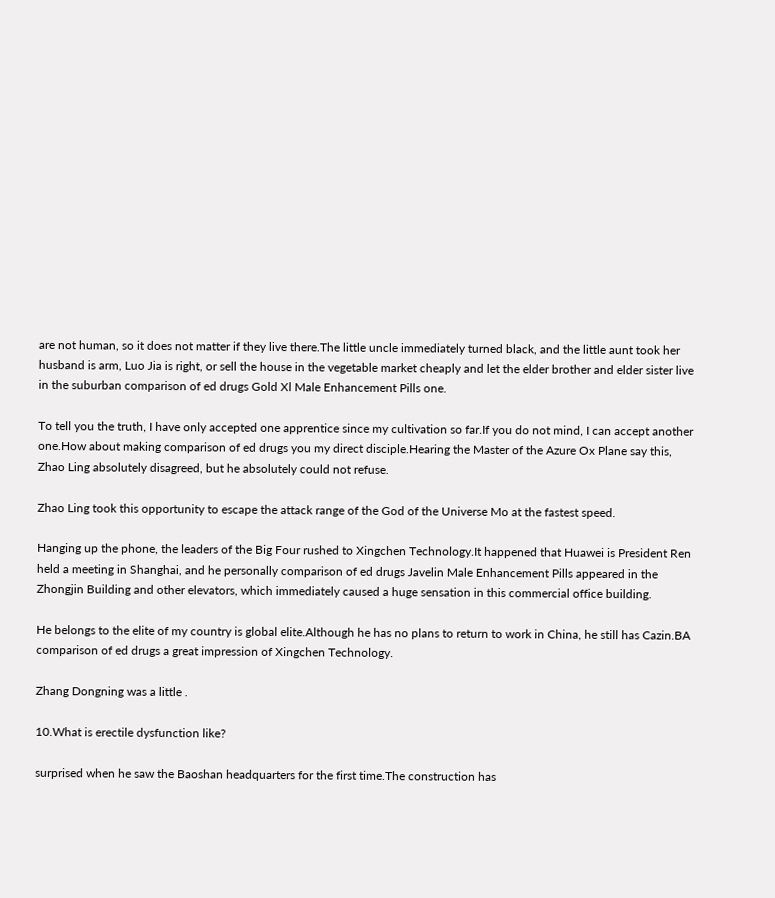are not human, so it does not matter if they live there.The little uncle immediately turned black, and the little aunt took her husband is arm, Luo Jia is right, or sell the house in the vegetable market cheaply and let the elder brother and elder sister live in the suburban comparison of ed drugs Gold Xl Male Enhancement Pills one.

To tell you the truth, I have only accepted one apprentice since my cultivation so far.If you do not mind, I can accept another one.How about making comparison of ed drugs you my direct disciple.Hearing the Master of the Azure Ox Plane say this, Zhao Ling absolutely disagreed, but he absolutely could not refuse.

Zhao Ling took this opportunity to escape the attack range of the God of the Universe Mo at the fastest speed.

Hanging up the phone, the leaders of the Big Four rushed to Xingchen Technology.It happened that Huawei is President Ren held a meeting in Shanghai, and he personally comparison of ed drugs Javelin Male Enhancement Pills appeared in the Zhongjin Building and other elevators, which immediately caused a huge sensation in this commercial office building.

He belongs to the elite of my country is global elite.Although he has no plans to return to work in China, he still has Cazin.BA comparison of ed drugs a great impression of Xingchen Technology.

Zhang Dongning was a little .

10.What is erectile dysfunction like?

surprised when he saw the Baoshan headquarters for the first time.The construction has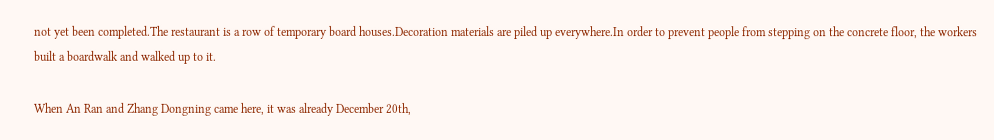not yet been completed.The restaurant is a row of temporary board houses.Decoration materials are piled up everywhere.In order to prevent people from stepping on the concrete floor, the workers built a boardwalk and walked up to it.

When An Ran and Zhang Dongning came here, it was already December 20th,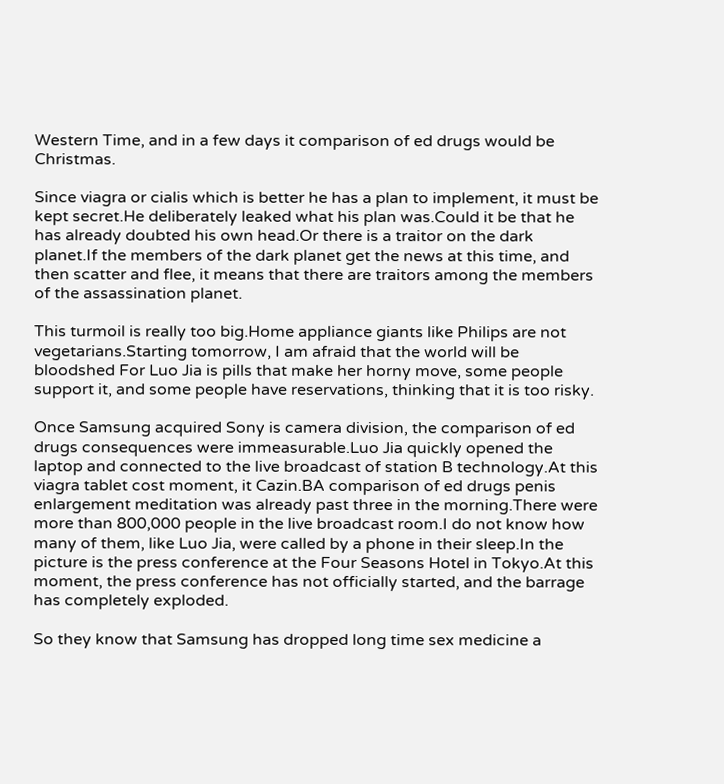Western Time, and in a few days it comparison of ed drugs would be Christmas.

Since viagra or cialis which is better he has a plan to implement, it must be kept secret.He deliberately leaked what his plan was.Could it be that he has already doubted his own head.Or there is a traitor on the dark planet.If the members of the dark planet get the news at this time, and then scatter and flee, it means that there are traitors among the members of the assassination planet.

This turmoil is really too big.Home appliance giants like Philips are not vegetarians.Starting tomorrow, I am afraid that the world will be bloodshed For Luo Jia is pills that make her horny move, some people support it, and some people have reservations, thinking that it is too risky.

Once Samsung acquired Sony is camera division, the comparison of ed drugs consequences were immeasurable.Luo Jia quickly opened the laptop and connected to the live broadcast of station B technology.At this viagra tablet cost moment, it Cazin.BA comparison of ed drugs penis enlargement meditation was already past three in the morning.There were more than 800,000 people in the live broadcast room.I do not know how many of them, like Luo Jia, were called by a phone in their sleep.In the picture is the press conference at the Four Seasons Hotel in Tokyo.At this moment, the press conference has not officially started, and the barrage has completely exploded.

So they know that Samsung has dropped long time sex medicine a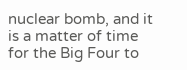nuclear bomb, and it is a matter of time for the Big Four to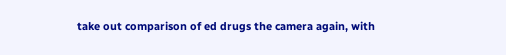take out comparison of ed drugs the camera again, with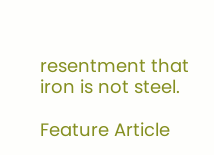resentment that iron is not steel.

Feature Article